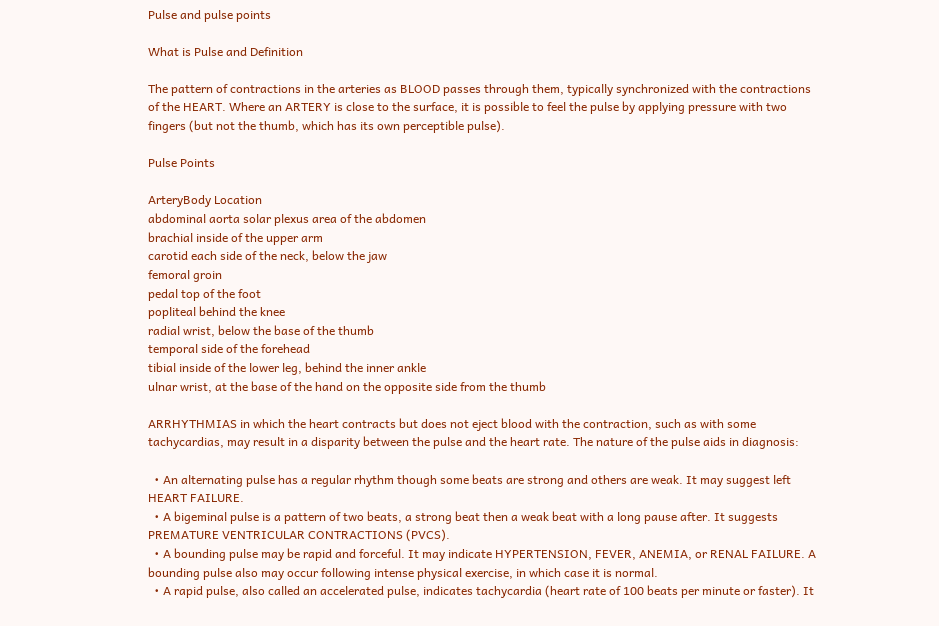Pulse and pulse points

What is Pulse and Definition

The pattern of contractions in the arteries as BLOOD passes through them, typically synchronized with the contractions of the HEART. Where an ARTERY is close to the surface, it is possible to feel the pulse by applying pressure with two fingers (but not the thumb, which has its own perceptible pulse).

Pulse Points

ArteryBody Location
abdominal aorta solar plexus area of the abdomen
brachial inside of the upper arm
carotid each side of the neck, below the jaw
femoral groin
pedal top of the foot
popliteal behind the knee
radial wrist, below the base of the thumb
temporal side of the forehead
tibial inside of the lower leg, behind the inner ankle
ulnar wrist, at the base of the hand on the opposite side from the thumb

ARRHYTHMIAS in which the heart contracts but does not eject blood with the contraction, such as with some tachycardias, may result in a disparity between the pulse and the heart rate. The nature of the pulse aids in diagnosis:

  • An alternating pulse has a regular rhythm though some beats are strong and others are weak. It may suggest left HEART FAILURE.
  • A bigeminal pulse is a pattern of two beats, a strong beat then a weak beat with a long pause after. It suggests PREMATURE VENTRICULAR CONTRACTIONS (PVCS).
  • A bounding pulse may be rapid and forceful. It may indicate HYPERTENSION, FEVER, ANEMIA, or RENAL FAILURE. A bounding pulse also may occur following intense physical exercise, in which case it is normal.
  • A rapid pulse, also called an accelerated pulse, indicates tachycardia (heart rate of 100 beats per minute or faster). It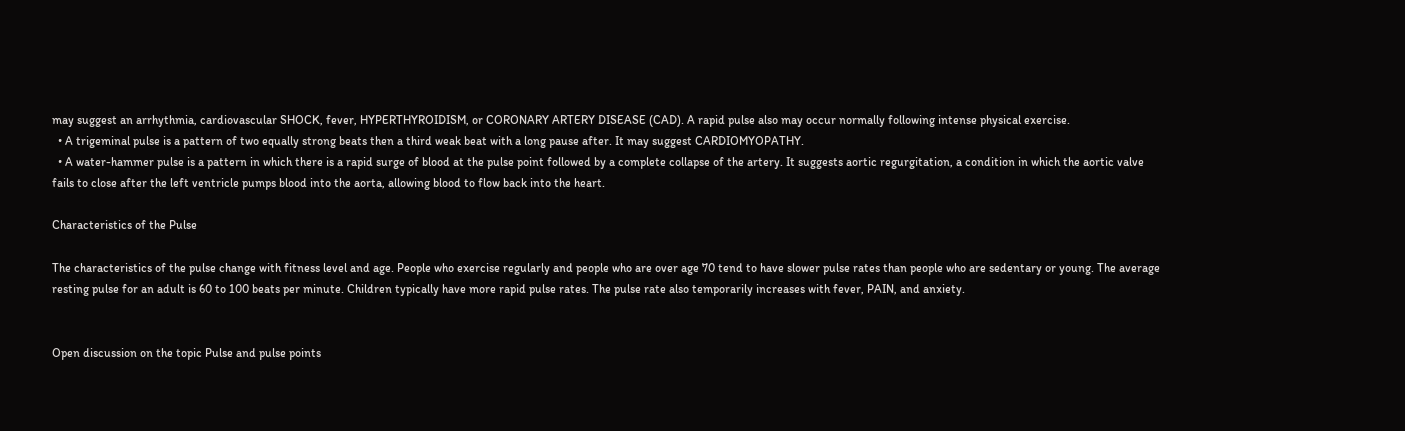may suggest an arrhythmia, cardiovascular SHOCK, fever, HYPERTHYROIDISM, or CORONARY ARTERY DISEASE (CAD). A rapid pulse also may occur normally following intense physical exercise.
  • A trigeminal pulse is a pattern of two equally strong beats then a third weak beat with a long pause after. It may suggest CARDIOMYOPATHY.
  • A water-hammer pulse is a pattern in which there is a rapid surge of blood at the pulse point followed by a complete collapse of the artery. It suggests aortic regurgitation, a condition in which the aortic valve fails to close after the left ventricle pumps blood into the aorta, allowing blood to flow back into the heart.

Characteristics of the Pulse

The characteristics of the pulse change with fitness level and age. People who exercise regularly and people who are over age 70 tend to have slower pulse rates than people who are sedentary or young. The average resting pulse for an adult is 60 to 100 beats per minute. Children typically have more rapid pulse rates. The pulse rate also temporarily increases with fever, PAIN, and anxiety.


Open discussion on the topic Pulse and pulse points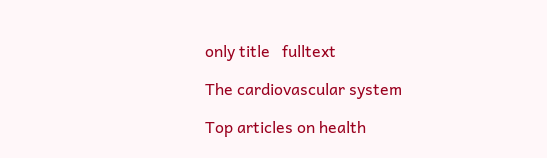only title   fulltext

The cardiovascular system

Top articles on health